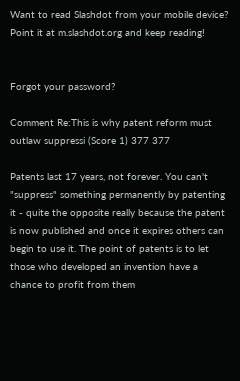Want to read Slashdot from your mobile device? Point it at m.slashdot.org and keep reading!


Forgot your password?

Comment Re:This is why patent reform must outlaw suppressi (Score 1) 377 377

Patents last 17 years, not forever. You can't "suppress" something permanently by patenting it - quite the opposite really because the patent is now published and once it expires others can begin to use it. The point of patents is to let those who developed an invention have a chance to profit from them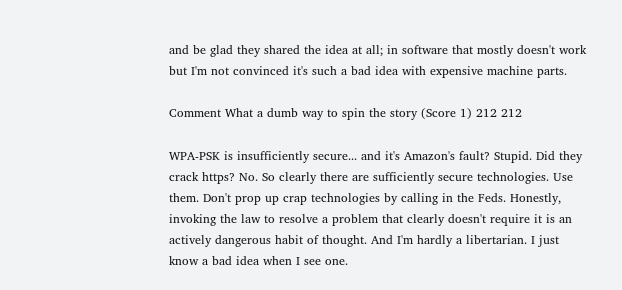and be glad they shared the idea at all; in software that mostly doesn't work but I'm not convinced it's such a bad idea with expensive machine parts.

Comment What a dumb way to spin the story (Score 1) 212 212

WPA-PSK is insufficiently secure... and it's Amazon's fault? Stupid. Did they crack https? No. So clearly there are sufficiently secure technologies. Use them. Don't prop up crap technologies by calling in the Feds. Honestly, invoking the law to resolve a problem that clearly doesn't require it is an actively dangerous habit of thought. And I'm hardly a libertarian. I just know a bad idea when I see one.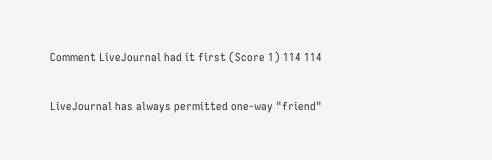Comment LiveJournal had it first (Score 1) 114 114

LiveJournal has always permitted one-way "friend"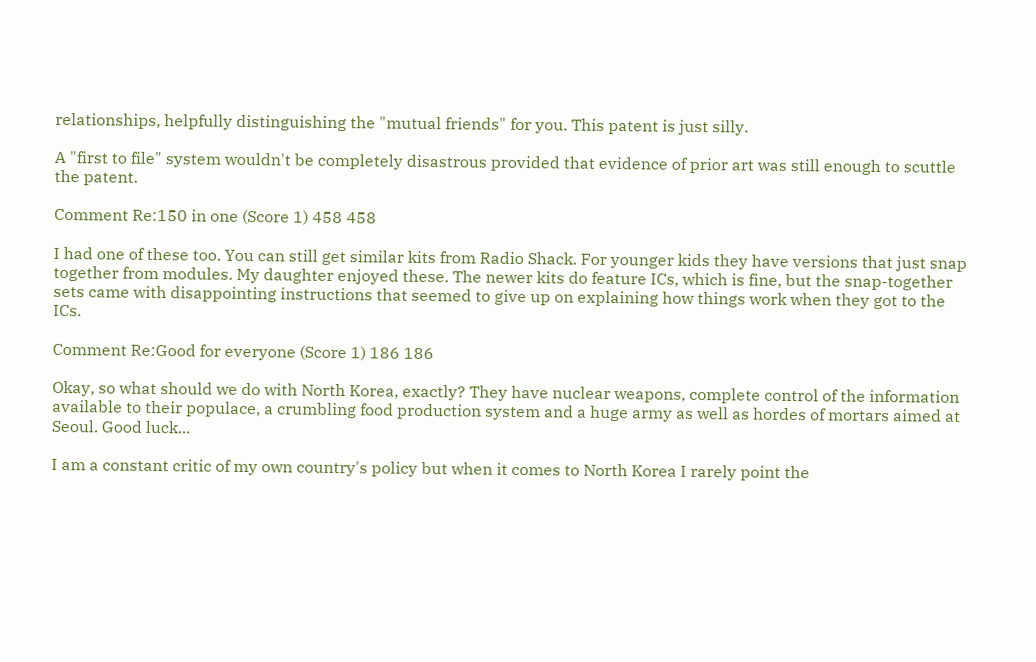relationships, helpfully distinguishing the "mutual friends" for you. This patent is just silly.

A "first to file" system wouldn't be completely disastrous provided that evidence of prior art was still enough to scuttle the patent.

Comment Re:150 in one (Score 1) 458 458

I had one of these too. You can still get similar kits from Radio Shack. For younger kids they have versions that just snap together from modules. My daughter enjoyed these. The newer kits do feature ICs, which is fine, but the snap-together sets came with disappointing instructions that seemed to give up on explaining how things work when they got to the ICs.

Comment Re:Good for everyone (Score 1) 186 186

Okay, so what should we do with North Korea, exactly? They have nuclear weapons, complete control of the information available to their populace, a crumbling food production system and a huge army as well as hordes of mortars aimed at Seoul. Good luck...

I am a constant critic of my own country's policy but when it comes to North Korea I rarely point the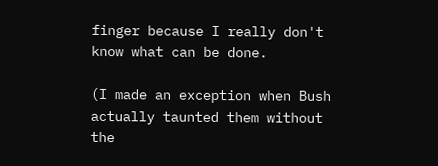finger because I really don't know what can be done.

(I made an exception when Bush actually taunted them without the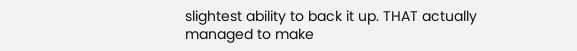slightest ability to back it up. THAT actually managed to make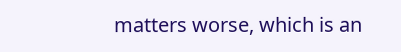matters worse, which is an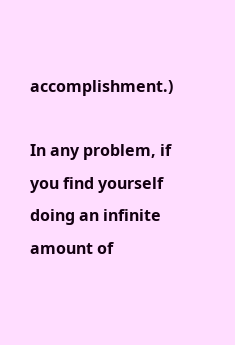accomplishment.)

In any problem, if you find yourself doing an infinite amount of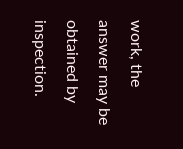work, the answer may be obtained by inspection.